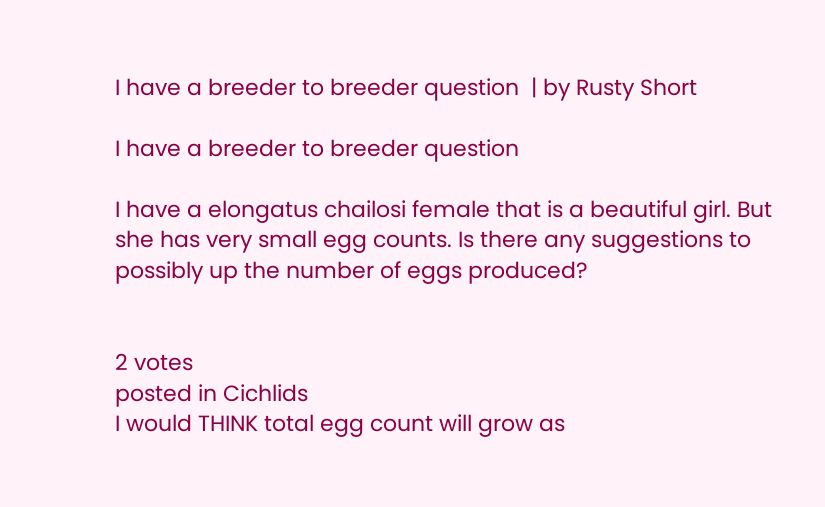I have a breeder to breeder question  | by Rusty Short

I have a breeder to breeder question

I have a elongatus chailosi female that is a beautiful girl. But she has very small egg counts. Is there any suggestions to possibly up the number of eggs produced?


2 votes
posted in Cichlids
I would THINK total egg count will grow as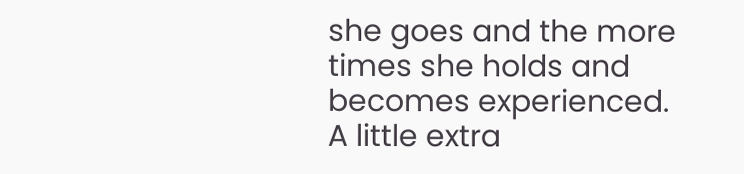she goes and the more times she holds and becomes experienced.
A little extra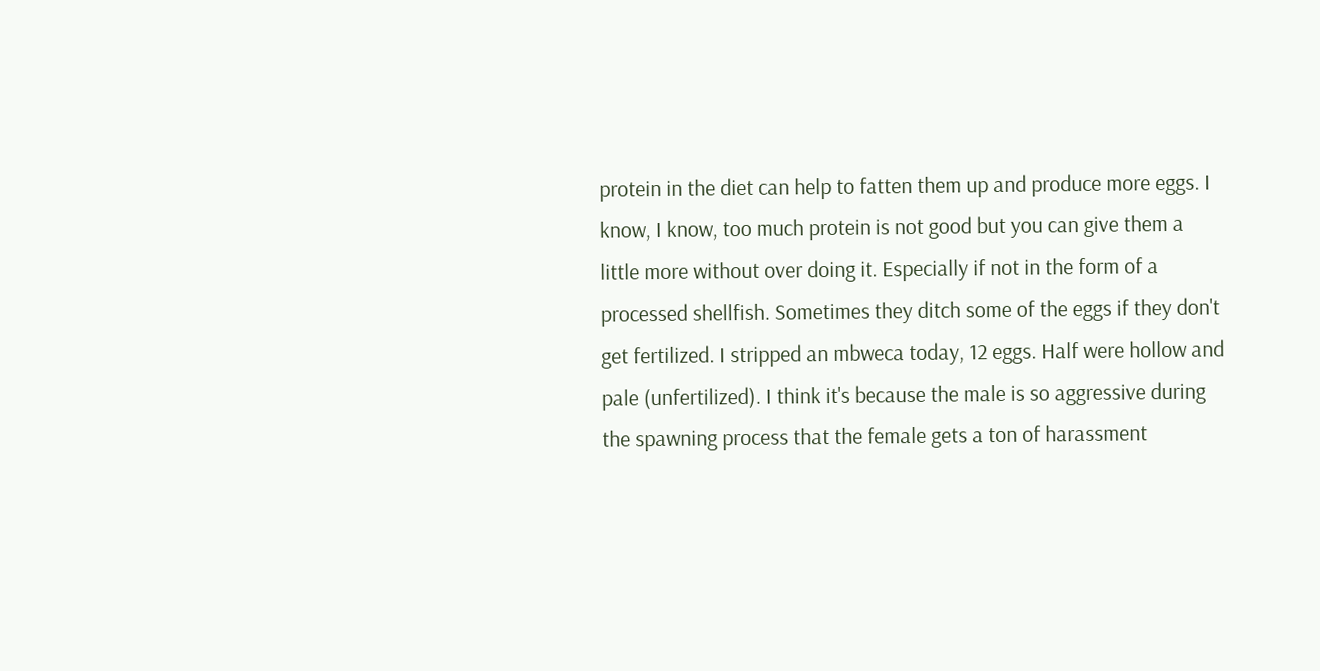protein in the diet can help to fatten them up and produce more eggs. I know, I know, too much protein is not good but you can give them a little more without over doing it. Especially if not in the form of a processed shellfish. Sometimes they ditch some of the eggs if they don't get fertilized. I stripped an mbweca today, 12 eggs. Half were hollow and pale (unfertilized). I think it's because the male is so aggressive during the spawning process that the female gets a ton of harassment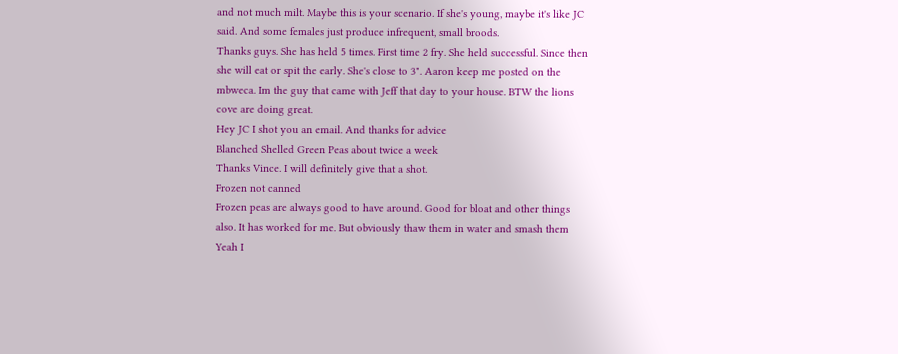and not much milt. Maybe this is your scenario. If she's young, maybe it's like JC said. And some females just produce infrequent, small broods.
Thanks guys. She has held 5 times. First time 2 fry. She held successful. Since then she will eat or spit the early. She's close to 3". Aaron keep me posted on the mbweca. Im the guy that came with Jeff that day to your house. BTW the lions cove are doing great.
Hey JC I shot you an email. And thanks for advice
Blanched Shelled Green Peas about twice a week
Thanks Vince. I will definitely give that a shot.
Frozen not canned
Frozen peas are always good to have around. Good for bloat and other things also. It has worked for me. But obviously thaw them in water and smash them
Yeah I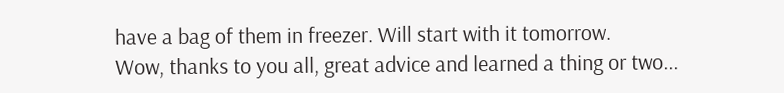have a bag of them in freezer. Will start with it tomorrow.
Wow, thanks to you all, great advice and learned a thing or two...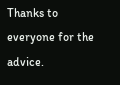Thanks to everyone for the advice.